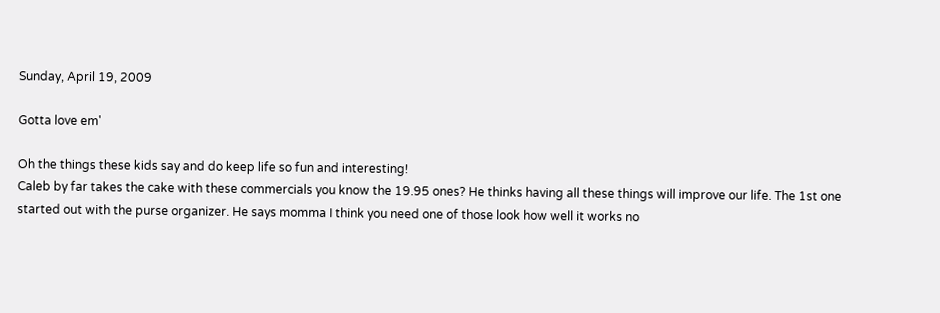Sunday, April 19, 2009

Gotta love em'

Oh the things these kids say and do keep life so fun and interesting!
Caleb by far takes the cake with these commercials you know the 19.95 ones? He thinks having all these things will improve our life. The 1st one started out with the purse organizer. He says momma I think you need one of those look how well it works no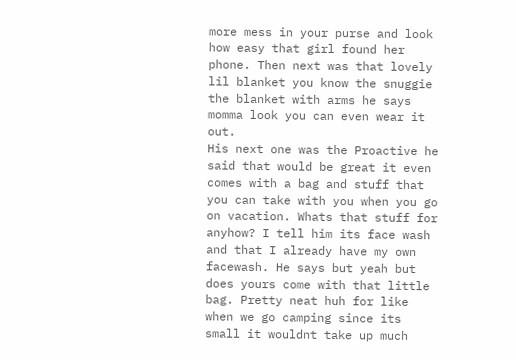more mess in your purse and look how easy that girl found her phone. Then next was that lovely lil blanket you know the snuggie the blanket with arms he says momma look you can even wear it out.
His next one was the Proactive he said that would be great it even comes with a bag and stuff that you can take with you when you go on vacation. Whats that stuff for anyhow? I tell him its face wash and that I already have my own facewash. He says but yeah but does yours come with that little bag. Pretty neat huh for like when we go camping since its small it wouldnt take up much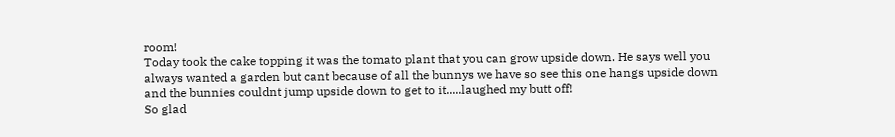room!
Today took the cake topping it was the tomato plant that you can grow upside down. He says well you always wanted a garden but cant because of all the bunnys we have so see this one hangs upside down and the bunnies couldnt jump upside down to get to it.....laughed my butt off!
So glad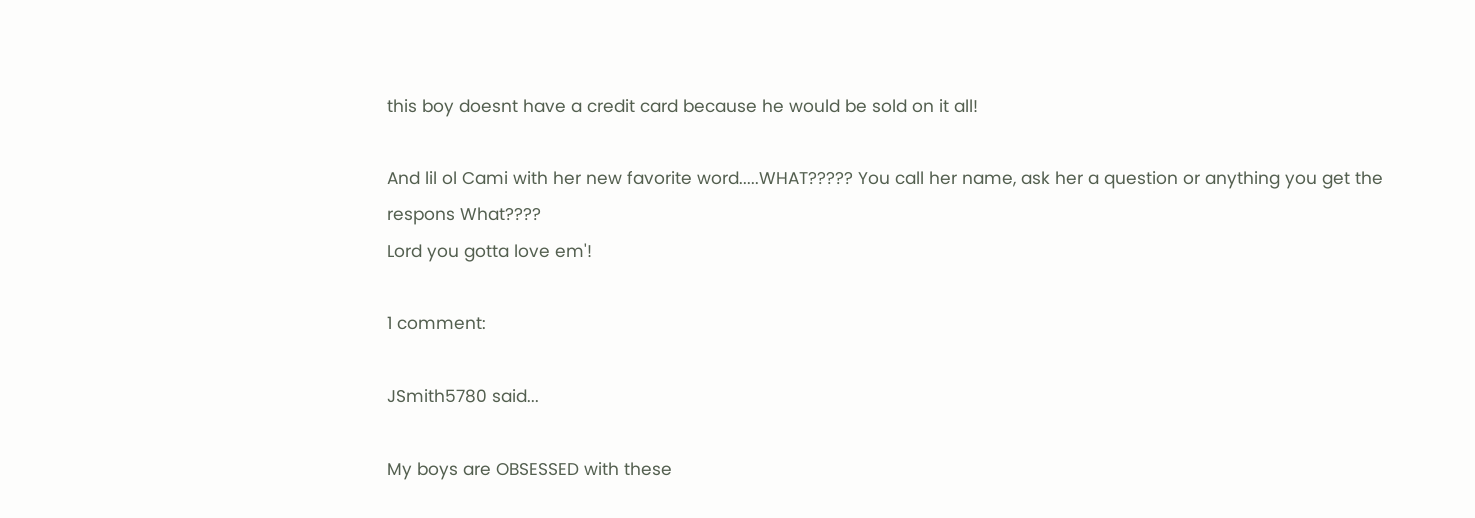this boy doesnt have a credit card because he would be sold on it all!

And lil ol Cami with her new favorite word.....WHAT????? You call her name, ask her a question or anything you get the respons What????
Lord you gotta love em'!

1 comment:

JSmith5780 said...

My boys are OBSESSED with these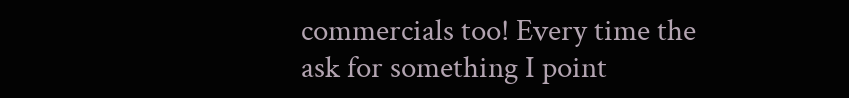commercials too! Every time the ask for something I point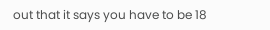out that it says you have to be 18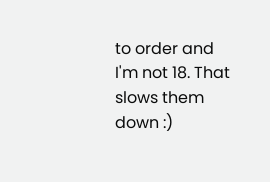to order and I'm not 18. That slows them down :)